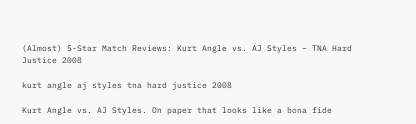(Almost) 5-Star Match Reviews: Kurt Angle vs. AJ Styles – TNA Hard Justice 2008

kurt angle aj styles tna hard justice 2008

Kurt Angle vs. AJ Styles. On paper that looks like a bona fide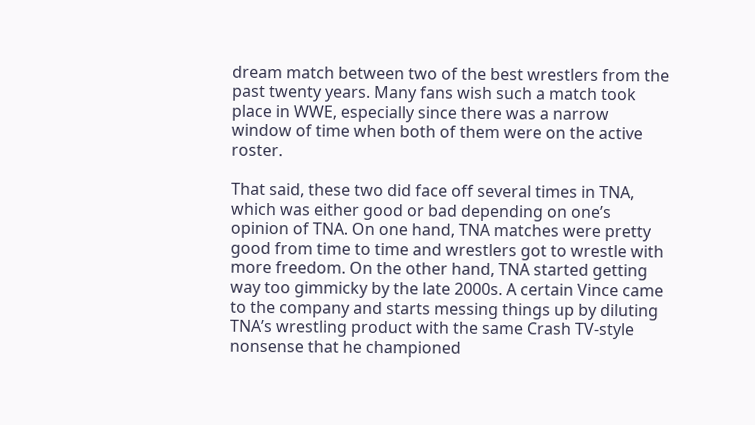dream match between two of the best wrestlers from the past twenty years. Many fans wish such a match took place in WWE, especially since there was a narrow window of time when both of them were on the active roster.

That said, these two did face off several times in TNA, which was either good or bad depending on one’s opinion of TNA. On one hand, TNA matches were pretty good from time to time and wrestlers got to wrestle with more freedom. On the other hand, TNA started getting way too gimmicky by the late 2000s. A certain Vince came to the company and starts messing things up by diluting TNA’s wrestling product with the same Crash TV-style nonsense that he championed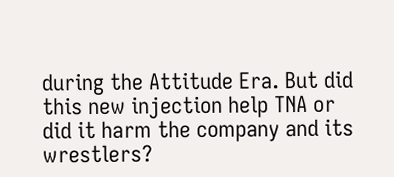during the Attitude Era. But did this new injection help TNA or did it harm the company and its wrestlers?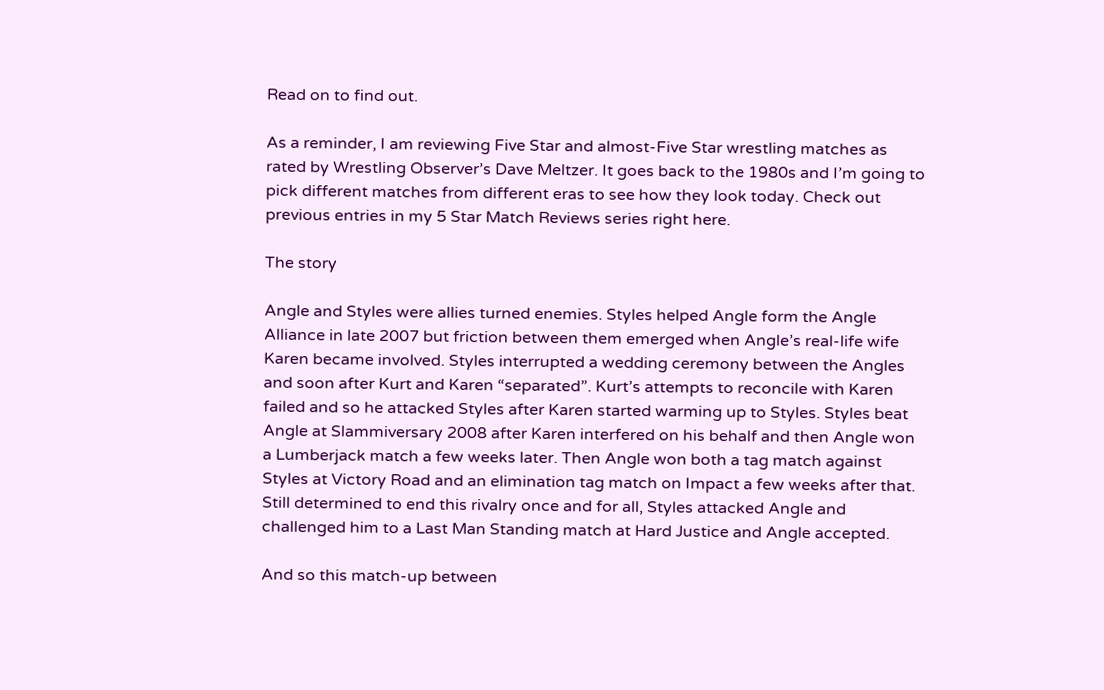Read on to find out.

As a reminder, I am reviewing Five Star and almost-Five Star wrestling matches as rated by Wrestling Observer’s Dave Meltzer. It goes back to the 1980s and I’m going to pick different matches from different eras to see how they look today. Check out previous entries in my 5 Star Match Reviews series right here.

The story

Angle and Styles were allies turned enemies. Styles helped Angle form the Angle Alliance in late 2007 but friction between them emerged when Angle’s real-life wife Karen became involved. Styles interrupted a wedding ceremony between the Angles and soon after Kurt and Karen “separated”. Kurt’s attempts to reconcile with Karen failed and so he attacked Styles after Karen started warming up to Styles. Styles beat Angle at Slammiversary 2008 after Karen interfered on his behalf and then Angle won a Lumberjack match a few weeks later. Then Angle won both a tag match against Styles at Victory Road and an elimination tag match on Impact a few weeks after that. Still determined to end this rivalry once and for all, Styles attacked Angle and challenged him to a Last Man Standing match at Hard Justice and Angle accepted.

And so this match-up between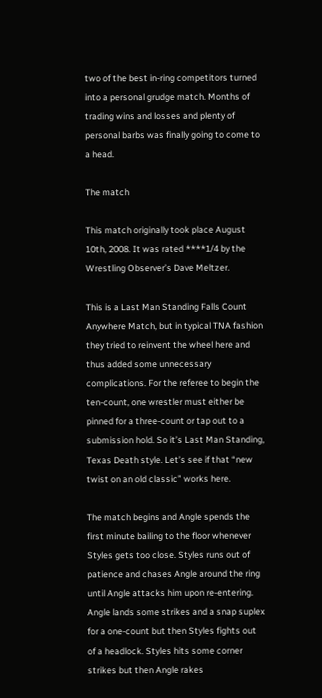two of the best in-ring competitors turned into a personal grudge match. Months of trading wins and losses and plenty of personal barbs was finally going to come to a head.

The match

This match originally took place August 10th, 2008. It was rated ****1/4 by the Wrestling Observer’s Dave Meltzer.

This is a Last Man Standing Falls Count Anywhere Match, but in typical TNA fashion they tried to reinvent the wheel here and thus added some unnecessary complications. For the referee to begin the ten-count, one wrestler must either be pinned for a three-count or tap out to a submission hold. So it’s Last Man Standing, Texas Death style. Let’s see if that “new twist on an old classic” works here.

The match begins and Angle spends the first minute bailing to the floor whenever Styles gets too close. Styles runs out of patience and chases Angle around the ring until Angle attacks him upon re-entering. Angle lands some strikes and a snap suplex for a one-count but then Styles fights out of a headlock. Styles hits some corner strikes but then Angle rakes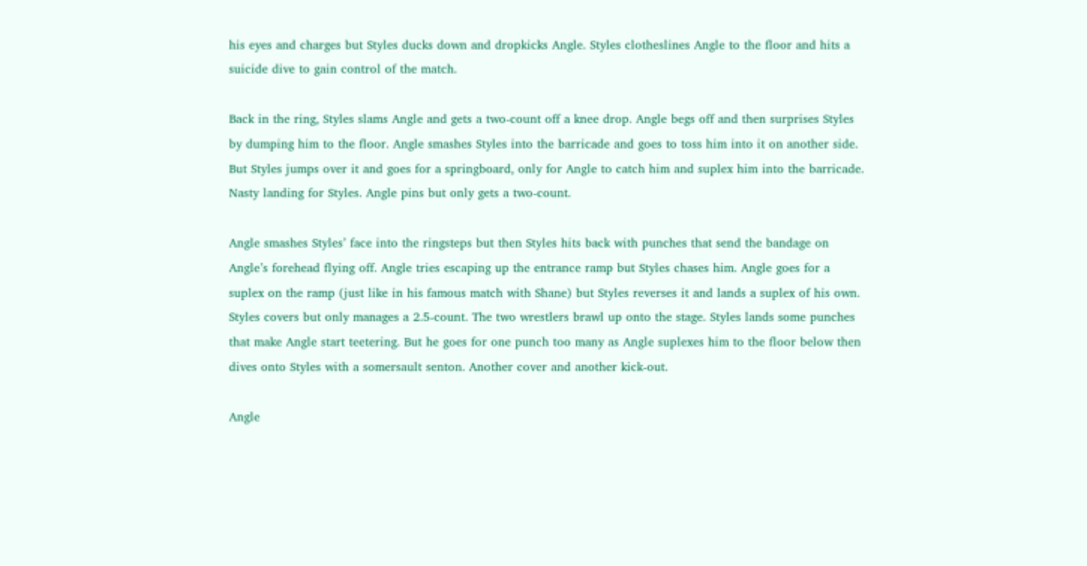his eyes and charges but Styles ducks down and dropkicks Angle. Styles clotheslines Angle to the floor and hits a suicide dive to gain control of the match.

Back in the ring, Styles slams Angle and gets a two-count off a knee drop. Angle begs off and then surprises Styles by dumping him to the floor. Angle smashes Styles into the barricade and goes to toss him into it on another side. But Styles jumps over it and goes for a springboard, only for Angle to catch him and suplex him into the barricade. Nasty landing for Styles. Angle pins but only gets a two-count.

Angle smashes Styles’ face into the ringsteps but then Styles hits back with punches that send the bandage on Angle’s forehead flying off. Angle tries escaping up the entrance ramp but Styles chases him. Angle goes for a suplex on the ramp (just like in his famous match with Shane) but Styles reverses it and lands a suplex of his own. Styles covers but only manages a 2.5-count. The two wrestlers brawl up onto the stage. Styles lands some punches that make Angle start teetering. But he goes for one punch too many as Angle suplexes him to the floor below then dives onto Styles with a somersault senton. Another cover and another kick-out.

Angle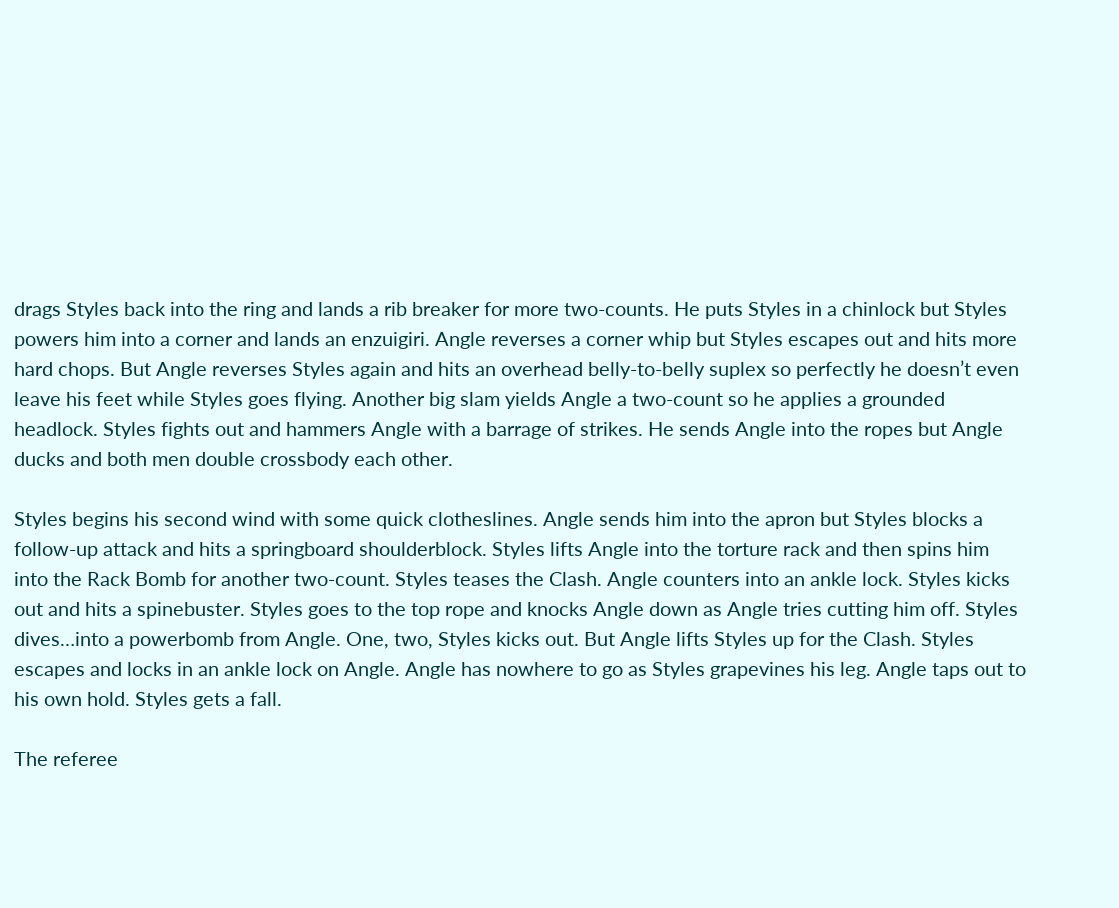drags Styles back into the ring and lands a rib breaker for more two-counts. He puts Styles in a chinlock but Styles powers him into a corner and lands an enzuigiri. Angle reverses a corner whip but Styles escapes out and hits more hard chops. But Angle reverses Styles again and hits an overhead belly-to-belly suplex so perfectly he doesn’t even leave his feet while Styles goes flying. Another big slam yields Angle a two-count so he applies a grounded headlock. Styles fights out and hammers Angle with a barrage of strikes. He sends Angle into the ropes but Angle ducks and both men double crossbody each other.

Styles begins his second wind with some quick clotheslines. Angle sends him into the apron but Styles blocks a follow-up attack and hits a springboard shoulderblock. Styles lifts Angle into the torture rack and then spins him into the Rack Bomb for another two-count. Styles teases the Clash. Angle counters into an ankle lock. Styles kicks out and hits a spinebuster. Styles goes to the top rope and knocks Angle down as Angle tries cutting him off. Styles dives…into a powerbomb from Angle. One, two, Styles kicks out. But Angle lifts Styles up for the Clash. Styles escapes and locks in an ankle lock on Angle. Angle has nowhere to go as Styles grapevines his leg. Angle taps out to his own hold. Styles gets a fall.

The referee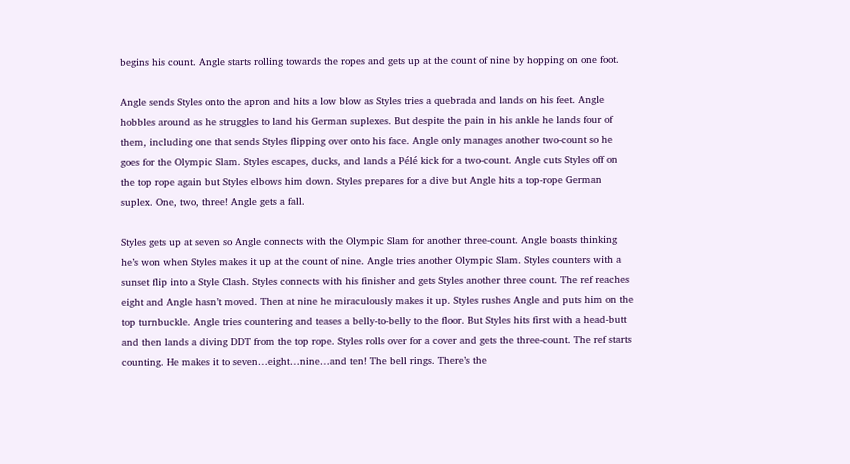begins his count. Angle starts rolling towards the ropes and gets up at the count of nine by hopping on one foot.

Angle sends Styles onto the apron and hits a low blow as Styles tries a quebrada and lands on his feet. Angle hobbles around as he struggles to land his German suplexes. But despite the pain in his ankle he lands four of them, including one that sends Styles flipping over onto his face. Angle only manages another two-count so he goes for the Olympic Slam. Styles escapes, ducks, and lands a Pélé kick for a two-count. Angle cuts Styles off on the top rope again but Styles elbows him down. Styles prepares for a dive but Angle hits a top-rope German suplex. One, two, three! Angle gets a fall.

Styles gets up at seven so Angle connects with the Olympic Slam for another three-count. Angle boasts thinking he’s won when Styles makes it up at the count of nine. Angle tries another Olympic Slam. Styles counters with a sunset flip into a Style Clash. Styles connects with his finisher and gets Styles another three count. The ref reaches eight and Angle hasn’t moved. Then at nine he miraculously makes it up. Styles rushes Angle and puts him on the top turnbuckle. Angle tries countering and teases a belly-to-belly to the floor. But Styles hits first with a head-butt and then lands a diving DDT from the top rope. Styles rolls over for a cover and gets the three-count. The ref starts counting. He makes it to seven…eight…nine…and ten! The bell rings. There’s the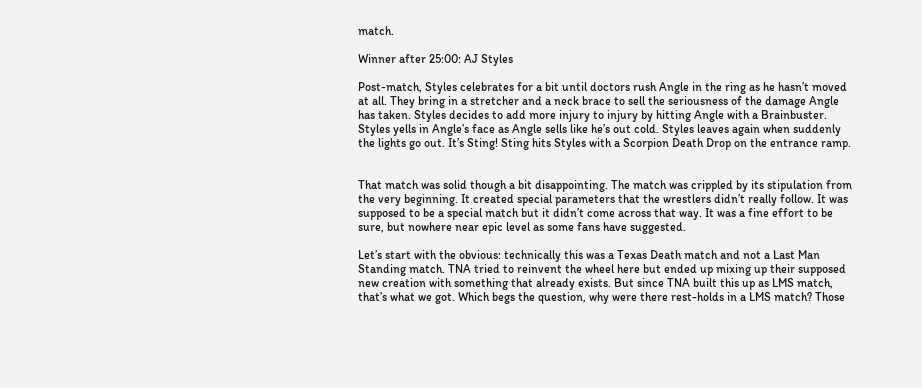match.

Winner after 25:00: AJ Styles

Post-match, Styles celebrates for a bit until doctors rush Angle in the ring as he hasn’t moved at all. They bring in a stretcher and a neck brace to sell the seriousness of the damage Angle has taken. Styles decides to add more injury to injury by hitting Angle with a Brainbuster. Styles yells in Angle’s face as Angle sells like he’s out cold. Styles leaves again when suddenly the lights go out. It’s Sting! Sting hits Styles with a Scorpion Death Drop on the entrance ramp.


That match was solid though a bit disappointing. The match was crippled by its stipulation from the very beginning. It created special parameters that the wrestlers didn’t really follow. It was supposed to be a special match but it didn’t come across that way. It was a fine effort to be sure, but nowhere near epic level as some fans have suggested.

Let’s start with the obvious: technically this was a Texas Death match and not a Last Man Standing match. TNA tried to reinvent the wheel here but ended up mixing up their supposed new creation with something that already exists. But since TNA built this up as LMS match, that’s what we got. Which begs the question, why were there rest-holds in a LMS match? Those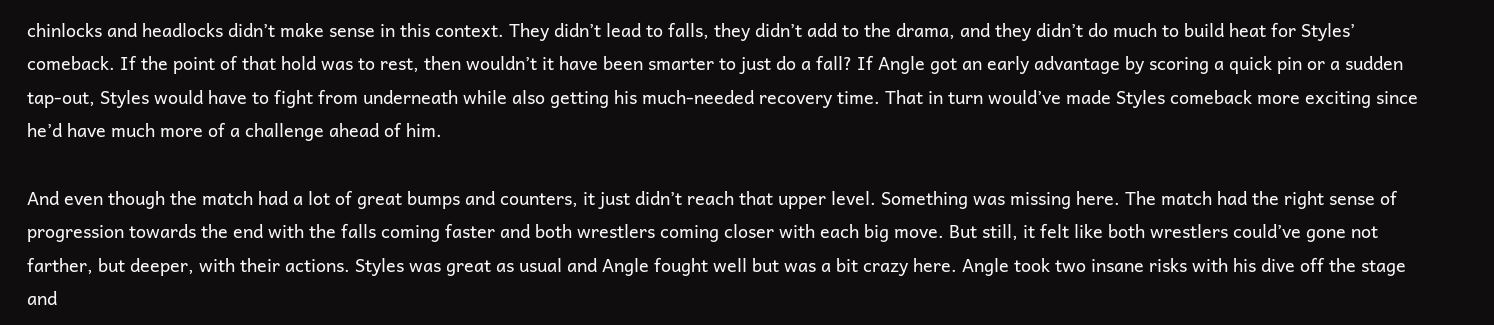chinlocks and headlocks didn’t make sense in this context. They didn’t lead to falls, they didn’t add to the drama, and they didn’t do much to build heat for Styles’ comeback. If the point of that hold was to rest, then wouldn’t it have been smarter to just do a fall? If Angle got an early advantage by scoring a quick pin or a sudden tap-out, Styles would have to fight from underneath while also getting his much-needed recovery time. That in turn would’ve made Styles comeback more exciting since he’d have much more of a challenge ahead of him.

And even though the match had a lot of great bumps and counters, it just didn’t reach that upper level. Something was missing here. The match had the right sense of progression towards the end with the falls coming faster and both wrestlers coming closer with each big move. But still, it felt like both wrestlers could’ve gone not farther, but deeper, with their actions. Styles was great as usual and Angle fought well but was a bit crazy here. Angle took two insane risks with his dive off the stage and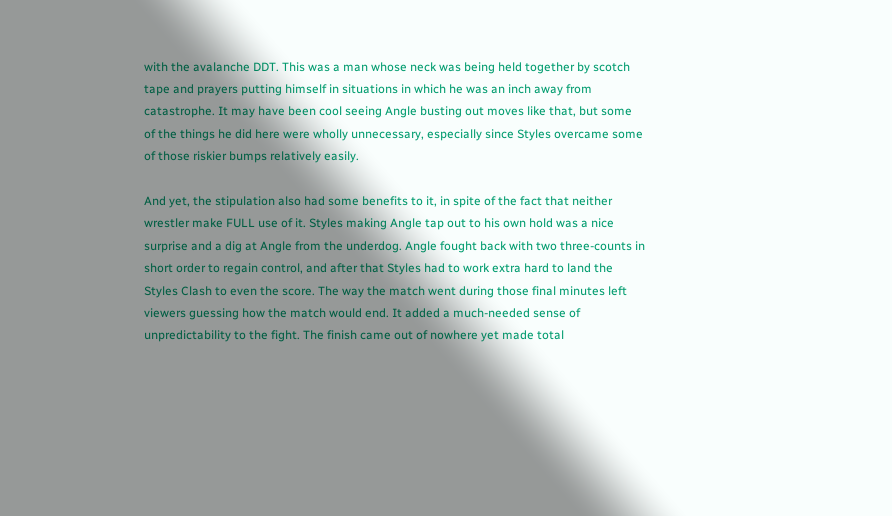with the avalanche DDT. This was a man whose neck was being held together by scotch tape and prayers putting himself in situations in which he was an inch away from catastrophe. It may have been cool seeing Angle busting out moves like that, but some of the things he did here were wholly unnecessary, especially since Styles overcame some of those riskier bumps relatively easily.

And yet, the stipulation also had some benefits to it, in spite of the fact that neither wrestler make FULL use of it. Styles making Angle tap out to his own hold was a nice surprise and a dig at Angle from the underdog. Angle fought back with two three-counts in short order to regain control, and after that Styles had to work extra hard to land the Styles Clash to even the score. The way the match went during those final minutes left viewers guessing how the match would end. It added a much-needed sense of unpredictability to the fight. The finish came out of nowhere yet made total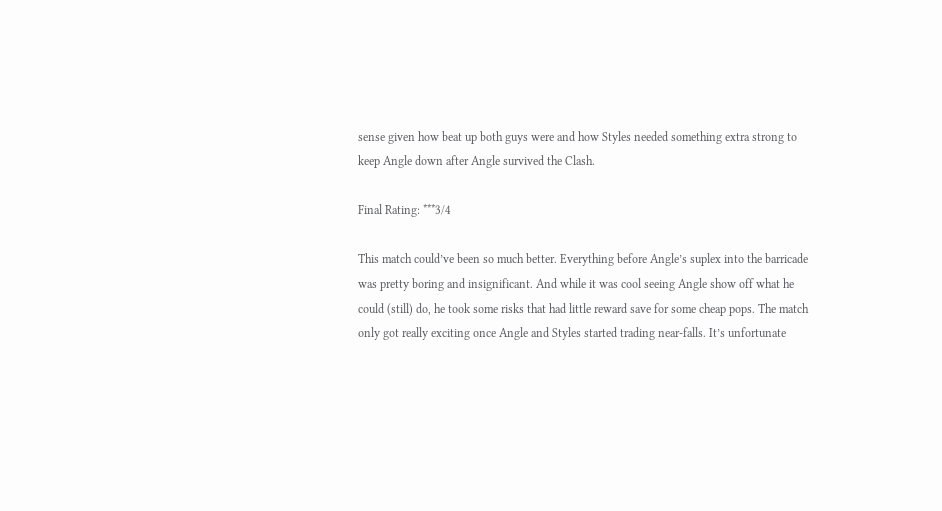sense given how beat up both guys were and how Styles needed something extra strong to keep Angle down after Angle survived the Clash.

Final Rating: ***3/4

This match could’ve been so much better. Everything before Angle’s suplex into the barricade was pretty boring and insignificant. And while it was cool seeing Angle show off what he could (still) do, he took some risks that had little reward save for some cheap pops. The match only got really exciting once Angle and Styles started trading near-falls. It’s unfortunate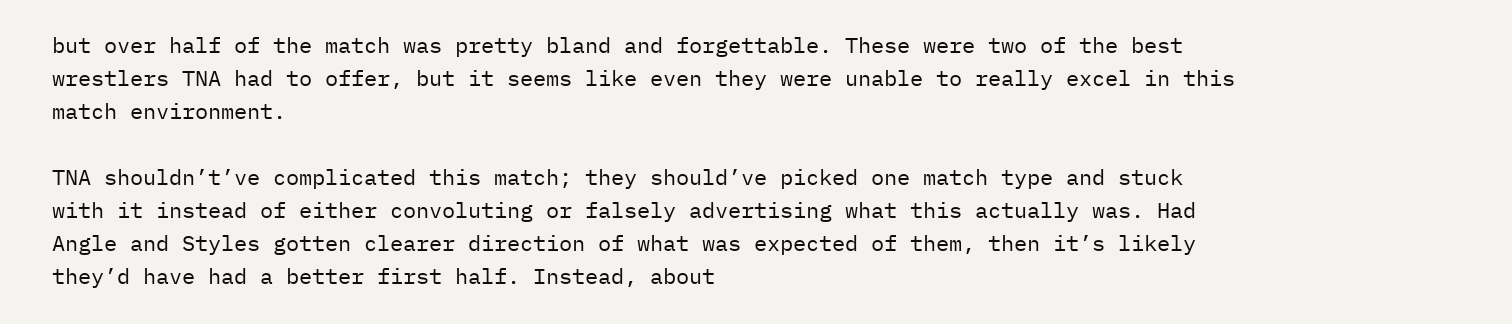but over half of the match was pretty bland and forgettable. These were two of the best wrestlers TNA had to offer, but it seems like even they were unable to really excel in this match environment.

TNA shouldn’t’ve complicated this match; they should’ve picked one match type and stuck with it instead of either convoluting or falsely advertising what this actually was. Had Angle and Styles gotten clearer direction of what was expected of them, then it’s likely they’d have had a better first half. Instead, about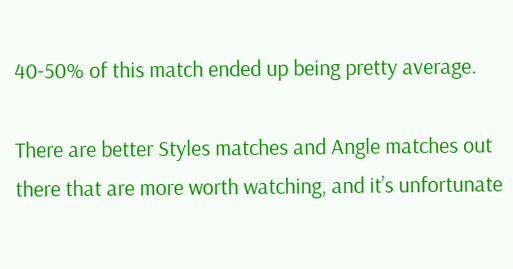40-50% of this match ended up being pretty average.

There are better Styles matches and Angle matches out there that are more worth watching, and it’s unfortunate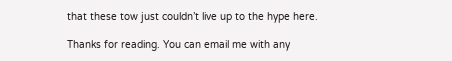that these tow just couldn’t live up to the hype here.

Thanks for reading. You can email me with any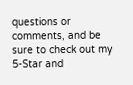questions or comments, and be sure to check out my 5-Star and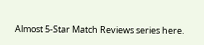Almost 5-Star Match Reviews series here.